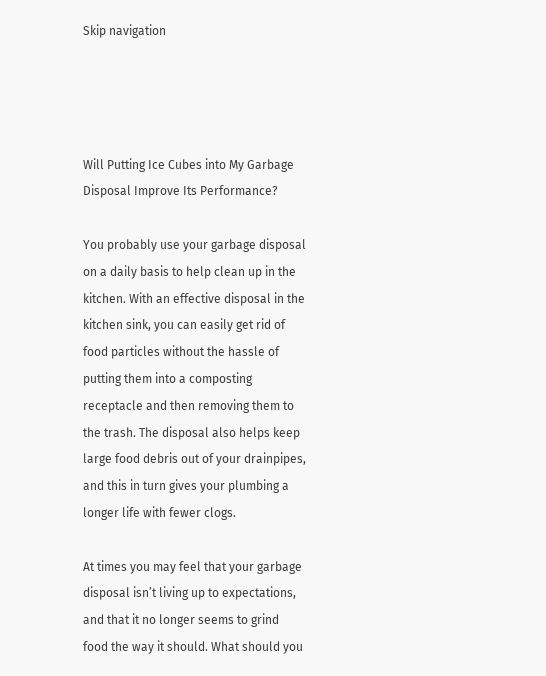Skip navigation




Will Putting Ice Cubes into My Garbage Disposal Improve Its Performance?

You probably use your garbage disposal on a daily basis to help clean up in the kitchen. With an effective disposal in the kitchen sink, you can easily get rid of food particles without the hassle of putting them into a composting receptacle and then removing them to the trash. The disposal also helps keep large food debris out of your drainpipes, and this in turn gives your plumbing a longer life with fewer clogs.

At times you may feel that your garbage disposal isn’t living up to expectations, and that it no longer seems to grind food the way it should. What should you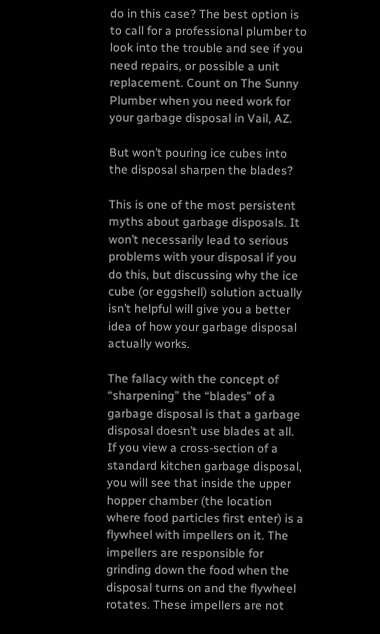do in this case? The best option is to call for a professional plumber to look into the trouble and see if you need repairs, or possible a unit replacement. Count on The Sunny Plumber when you need work for your garbage disposal in Vail, AZ.

But won’t pouring ice cubes into the disposal sharpen the blades?

This is one of the most persistent myths about garbage disposals. It won’t necessarily lead to serious problems with your disposal if you do this, but discussing why the ice cube (or eggshell) solution actually isn’t helpful will give you a better idea of how your garbage disposal actually works.

The fallacy with the concept of “sharpening” the “blades” of a garbage disposal is that a garbage disposal doesn’t use blades at all. If you view a cross-section of a standard kitchen garbage disposal, you will see that inside the upper hopper chamber (the location where food particles first enter) is a flywheel with impellers on it. The impellers are responsible for grinding down the food when the disposal turns on and the flywheel rotates. These impellers are not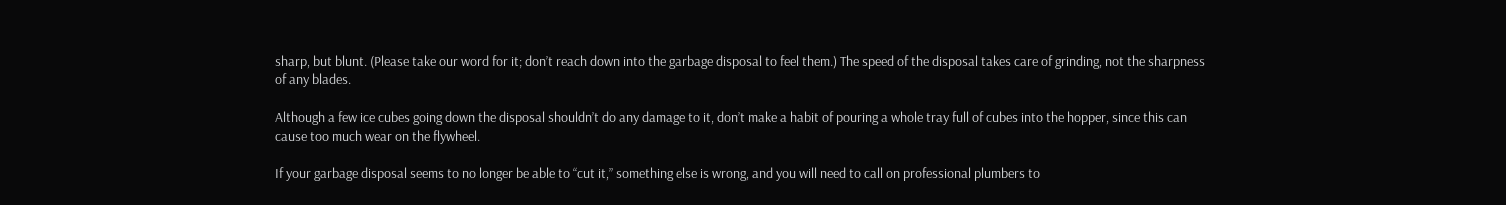sharp, but blunt. (Please take our word for it; don’t reach down into the garbage disposal to feel them.) The speed of the disposal takes care of grinding, not the sharpness of any blades.

Although a few ice cubes going down the disposal shouldn’t do any damage to it, don’t make a habit of pouring a whole tray full of cubes into the hopper, since this can cause too much wear on the flywheel.

If your garbage disposal seems to no longer be able to “cut it,” something else is wrong, and you will need to call on professional plumbers to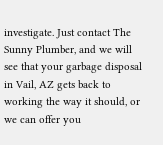investigate. Just contact The Sunny Plumber, and we will see that your garbage disposal in Vail, AZ gets back to working the way it should, or we can offer you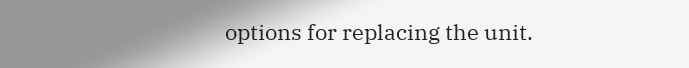options for replacing the unit.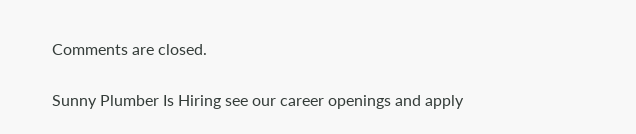Comments are closed.

Sunny Plumber Is Hiring see our career openings and apply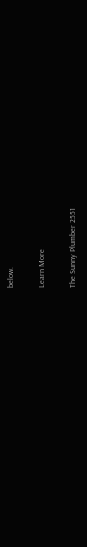below.

Learn More

The Sunny Plumber 2551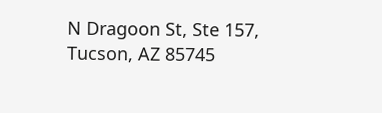N Dragoon St, Ste 157, Tucson, AZ 85745